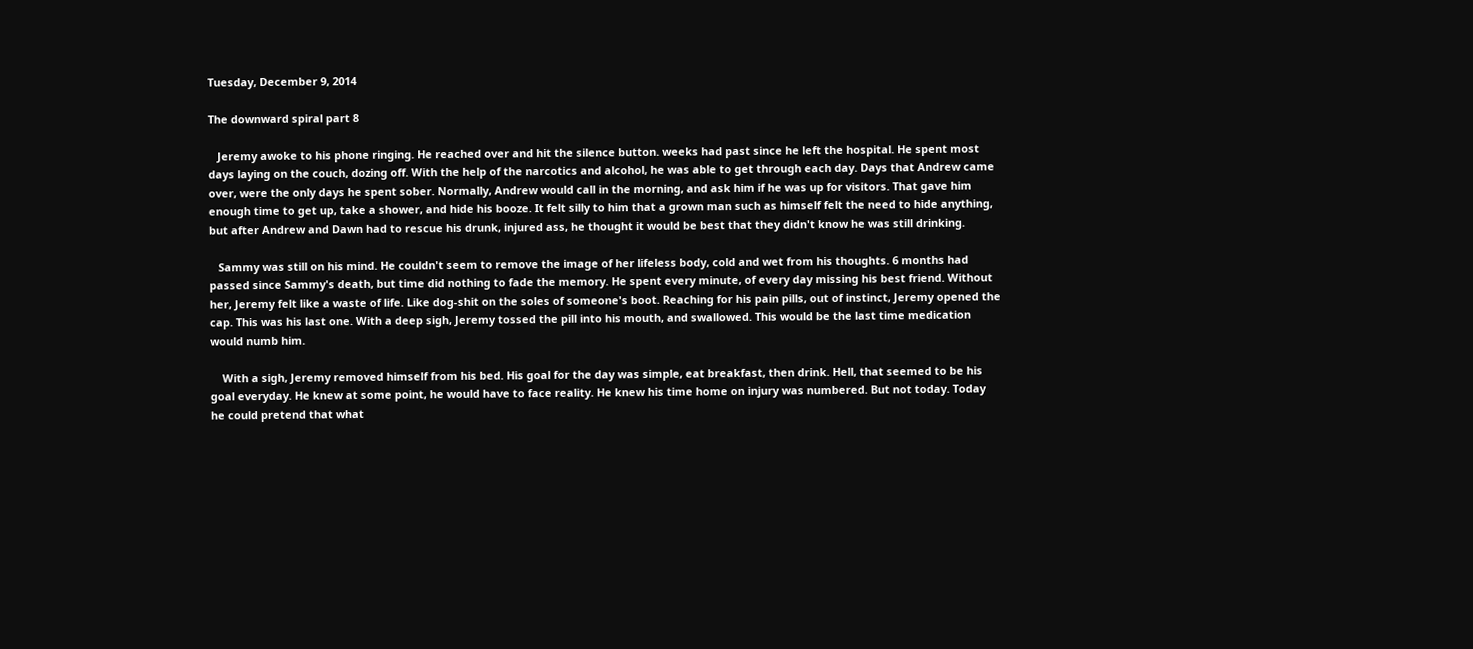Tuesday, December 9, 2014

The downward spiral part 8

   Jeremy awoke to his phone ringing. He reached over and hit the silence button. weeks had past since he left the hospital. He spent most days laying on the couch, dozing off. With the help of the narcotics and alcohol, he was able to get through each day. Days that Andrew came over, were the only days he spent sober. Normally, Andrew would call in the morning, and ask him if he was up for visitors. That gave him enough time to get up, take a shower, and hide his booze. It felt silly to him that a grown man such as himself felt the need to hide anything, but after Andrew and Dawn had to rescue his drunk, injured ass, he thought it would be best that they didn't know he was still drinking.

   Sammy was still on his mind. He couldn't seem to remove the image of her lifeless body, cold and wet from his thoughts. 6 months had passed since Sammy's death, but time did nothing to fade the memory. He spent every minute, of every day missing his best friend. Without her, Jeremy felt like a waste of life. Like dog-shit on the soles of someone's boot. Reaching for his pain pills, out of instinct, Jeremy opened the cap. This was his last one. With a deep sigh, Jeremy tossed the pill into his mouth, and swallowed. This would be the last time medication would numb him.

    With a sigh, Jeremy removed himself from his bed. His goal for the day was simple, eat breakfast, then drink. Hell, that seemed to be his goal everyday. He knew at some point, he would have to face reality. He knew his time home on injury was numbered. But not today. Today he could pretend that what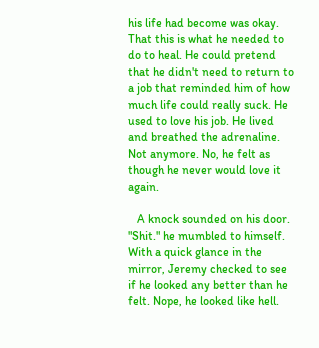his life had become was okay. That this is what he needed to do to heal. He could pretend that he didn't need to return to a job that reminded him of how much life could really suck. He used to love his job. He lived and breathed the adrenaline. Not anymore. No, he felt as though he never would love it again.

   A knock sounded on his door. "Shit." he mumbled to himself. With a quick glance in the mirror, Jeremy checked to see if he looked any better than he felt. Nope, he looked like hell.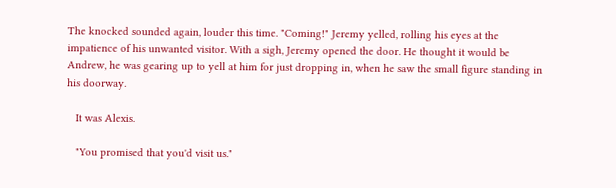The knocked sounded again, louder this time. "Coming!" Jeremy yelled, rolling his eyes at the impatience of his unwanted visitor. With a sigh, Jeremy opened the door. He thought it would be Andrew, he was gearing up to yell at him for just dropping in, when he saw the small figure standing in his doorway.

   It was Alexis.

   "You promised that you'd visit us."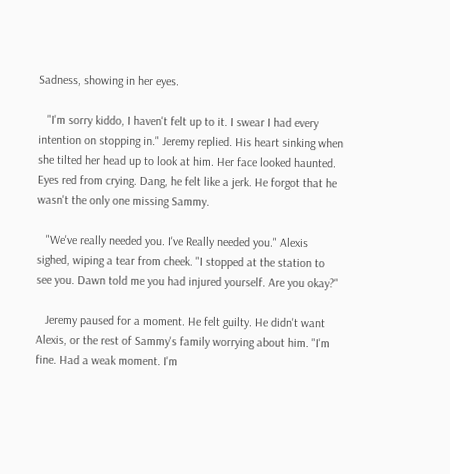Sadness, showing in her eyes.

   "I'm sorry kiddo, I haven't felt up to it. I swear I had every intention on stopping in." Jeremy replied. His heart sinking when she tilted her head up to look at him. Her face looked haunted. Eyes red from crying. Dang, he felt like a jerk. He forgot that he wasn't the only one missing Sammy.

   "We've really needed you. I've Really needed you." Alexis sighed, wiping a tear from cheek. "I stopped at the station to see you. Dawn told me you had injured yourself. Are you okay?"

   Jeremy paused for a moment. He felt guilty. He didn't want Alexis, or the rest of Sammy's family worrying about him. "I'm fine. Had a weak moment. I'm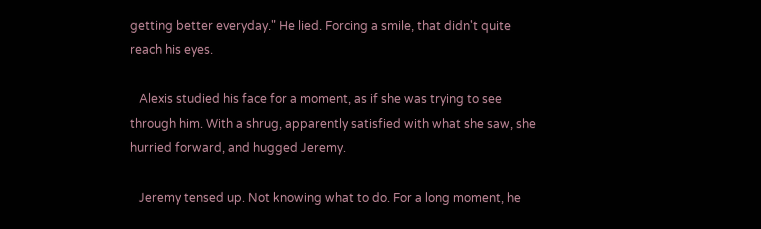getting better everyday." He lied. Forcing a smile, that didn't quite reach his eyes.

   Alexis studied his face for a moment, as if she was trying to see through him. With a shrug, apparently satisfied with what she saw, she hurried forward, and hugged Jeremy.

   Jeremy tensed up. Not knowing what to do. For a long moment, he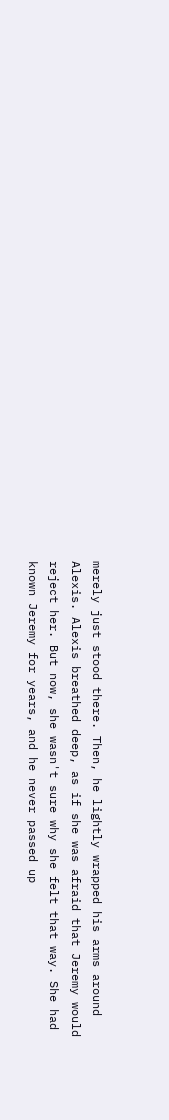merely just stood there. Then, he lightly wrapped his arms around Alexis. Alexis breathed deep, as if she was afraid that Jeremy would reject her. But now, she wasn't sure why she felt that way. She had known Jeremy for years, and he never passed up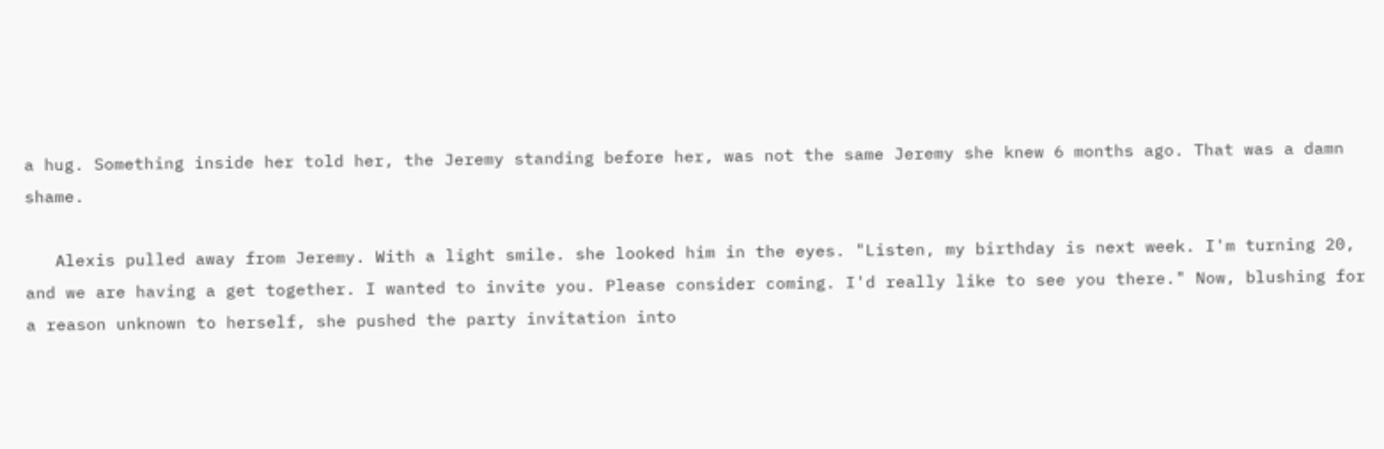a hug. Something inside her told her, the Jeremy standing before her, was not the same Jeremy she knew 6 months ago. That was a damn shame.

   Alexis pulled away from Jeremy. With a light smile. she looked him in the eyes. "Listen, my birthday is next week. I'm turning 20, and we are having a get together. I wanted to invite you. Please consider coming. I'd really like to see you there." Now, blushing for a reason unknown to herself, she pushed the party invitation into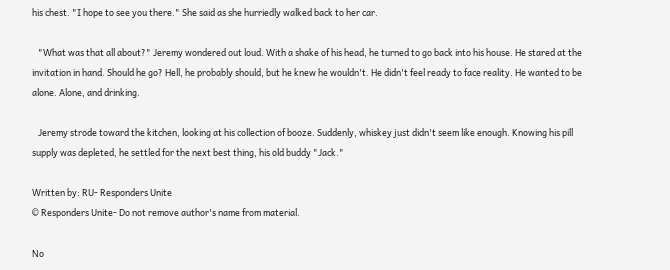his chest. "I hope to see you there." She said as she hurriedly walked back to her car.

   "What was that all about?" Jeremy wondered out loud. With a shake of his head, he turned to go back into his house. He stared at the invitation in hand. Should he go? Hell, he probably should, but he knew he wouldn't. He didn't feel ready to face reality. He wanted to be alone. Alone, and drinking.

   Jeremy strode toward the kitchen, looking at his collection of booze. Suddenly, whiskey just didn't seem like enough. Knowing his pill supply was depleted, he settled for the next best thing, his old buddy "Jack."

Written by: RU- Responders Unite
© Responders Unite- Do not remove author's name from material.

No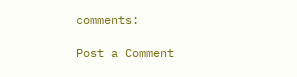comments:

Post a Comment